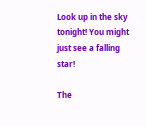Look up in the sky tonight! You might just see a falling star!

The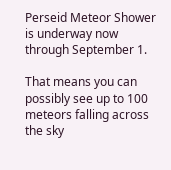Perseid Meteor Shower is underway now through September 1.

That means you can possibly see up to 100 meteors falling across the sky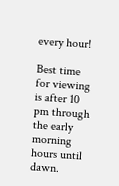every hour!

Best time for viewing is after 10 pm through the early morning hours until dawn.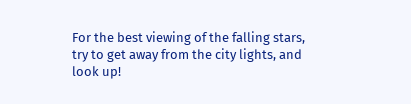For the best viewing of the falling stars, try to get away from the city lights, and look up!